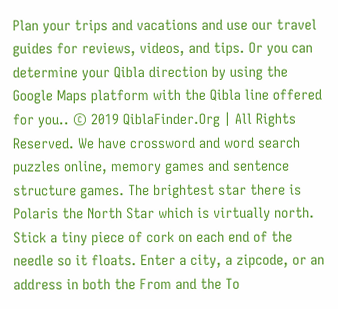Plan your trips and vacations and use our travel guides for reviews, videos, and tips. Or you can determine your Qibla direction by using the Google Maps platform with the Qibla line offered for you.. © 2019 QiblaFinder.Org | All Rights Reserved. We have crossword and word search puzzles online, memory games and sentence structure games. The brightest star there is Polaris the North Star which is virtually north. Stick a tiny piece of cork on each end of the needle so it floats. Enter a city, a zipcode, or an address in both the From and the To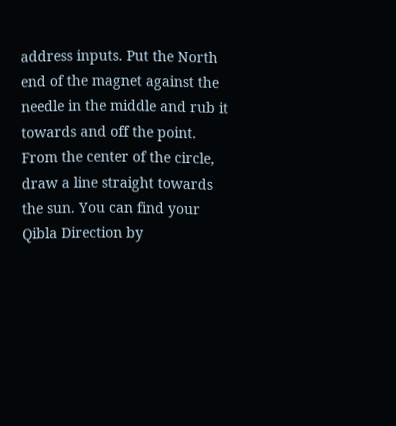address inputs. Put the North end of the magnet against the needle in the middle and rub it towards and off the point. From the center of the circle, draw a line straight towards the sun. You can find your Qibla Direction by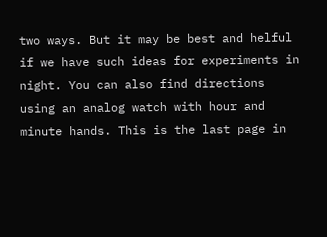two ways. But it may be best and helful if we have such ideas for experiments in night. You can also find directions using an analog watch with hour and minute hands. This is the last page in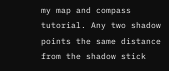my map and compass tutorial. Any two shadow points the same distance from the shadow stick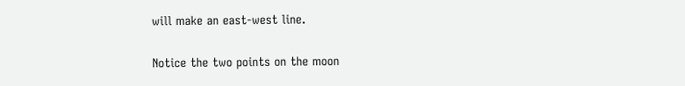will make an east-west line.

Notice the two points on the moon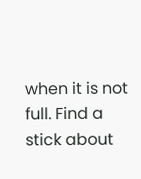when it is not full. Find a stick about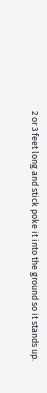2 or 3 feet long and stick poke it into the ground so it stands up.